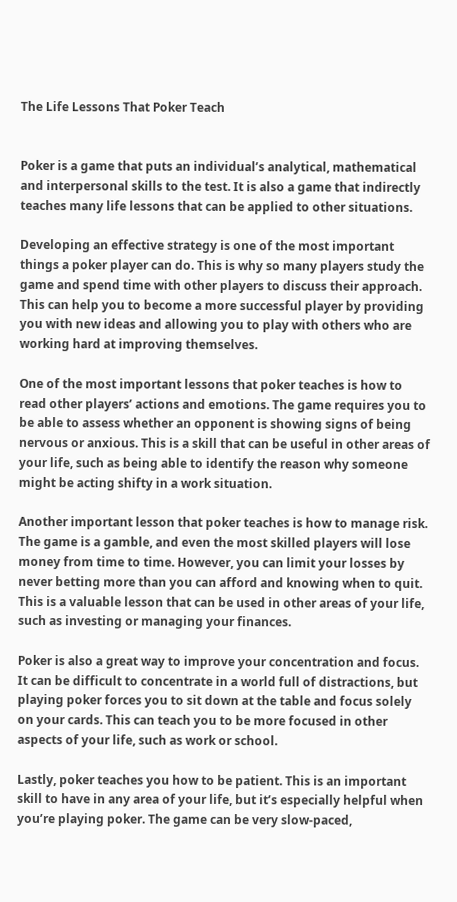The Life Lessons That Poker Teach


Poker is a game that puts an individual’s analytical, mathematical and interpersonal skills to the test. It is also a game that indirectly teaches many life lessons that can be applied to other situations.

Developing an effective strategy is one of the most important things a poker player can do. This is why so many players study the game and spend time with other players to discuss their approach. This can help you to become a more successful player by providing you with new ideas and allowing you to play with others who are working hard at improving themselves.

One of the most important lessons that poker teaches is how to read other players’ actions and emotions. The game requires you to be able to assess whether an opponent is showing signs of being nervous or anxious. This is a skill that can be useful in other areas of your life, such as being able to identify the reason why someone might be acting shifty in a work situation.

Another important lesson that poker teaches is how to manage risk. The game is a gamble, and even the most skilled players will lose money from time to time. However, you can limit your losses by never betting more than you can afford and knowing when to quit. This is a valuable lesson that can be used in other areas of your life, such as investing or managing your finances.

Poker is also a great way to improve your concentration and focus. It can be difficult to concentrate in a world full of distractions, but playing poker forces you to sit down at the table and focus solely on your cards. This can teach you to be more focused in other aspects of your life, such as work or school.

Lastly, poker teaches you how to be patient. This is an important skill to have in any area of your life, but it’s especially helpful when you’re playing poker. The game can be very slow-paced,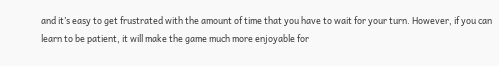and it’s easy to get frustrated with the amount of time that you have to wait for your turn. However, if you can learn to be patient, it will make the game much more enjoyable for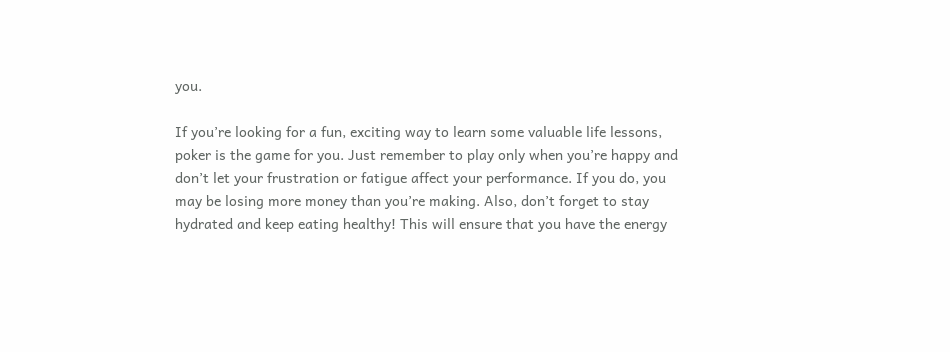you.

If you’re looking for a fun, exciting way to learn some valuable life lessons, poker is the game for you. Just remember to play only when you’re happy and don’t let your frustration or fatigue affect your performance. If you do, you may be losing more money than you’re making. Also, don’t forget to stay hydrated and keep eating healthy! This will ensure that you have the energy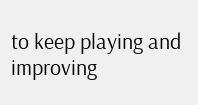to keep playing and improving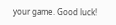your game. Good luck!